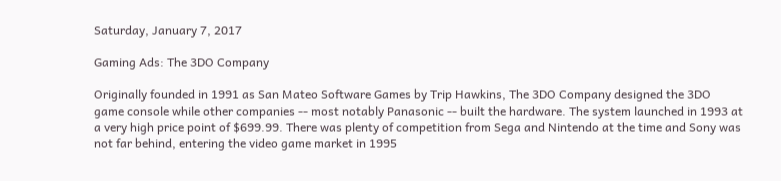Saturday, January 7, 2017

Gaming Ads: The 3DO Company

Originally founded in 1991 as San Mateo Software Games by Trip Hawkins, The 3DO Company designed the 3DO game console while other companies -- most notably Panasonic -- built the hardware. The system launched in 1993 at a very high price point of $699.99. There was plenty of competition from Sega and Nintendo at the time and Sony was not far behind, entering the video game market in 1995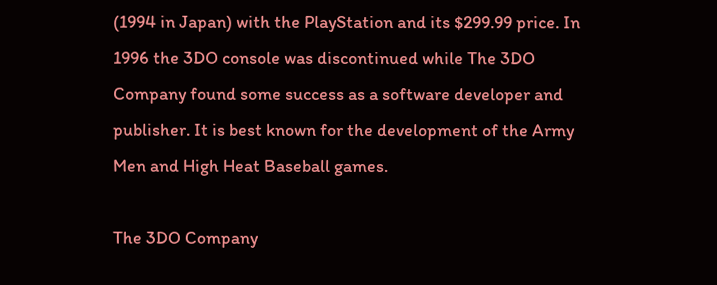(1994 in Japan) with the PlayStation and its $299.99 price. In 1996 the 3DO console was discontinued while The 3DO Company found some success as a software developer and publisher. It is best known for the development of the Army Men and High Heat Baseball games.

The 3DO Company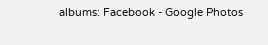albums: Facebook - Google Photos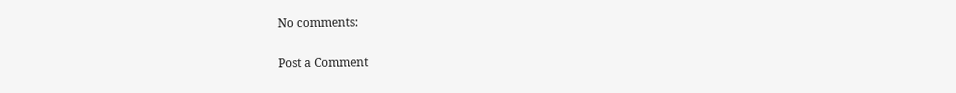No comments:

Post a Comment